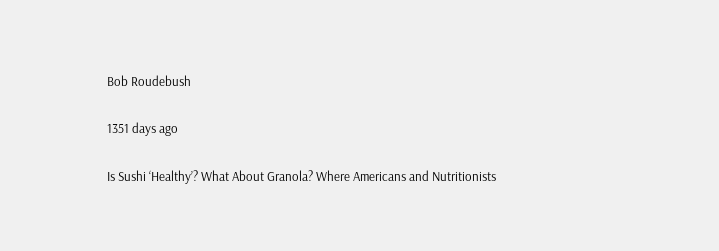Bob Roudebush

1351 days ago

Is Sushi ‘Healthy’? What About Granola? Where Americans and Nutritionists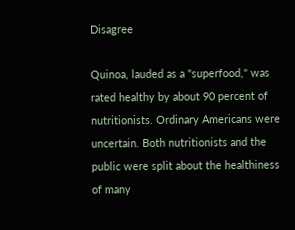Disagree

Quinoa, lauded as a "superfood," was rated healthy by about 90 percent of nutritionists. Ordinary Americans were uncertain. Both nutritionists and the public were split about the healthiness of many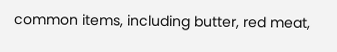common items, including butter, red meat,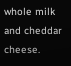whole milk and cheddar cheese.